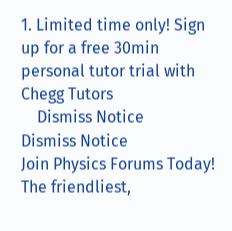1. Limited time only! Sign up for a free 30min personal tutor trial with Chegg Tutors
    Dismiss Notice
Dismiss Notice
Join Physics Forums Today!
The friendliest,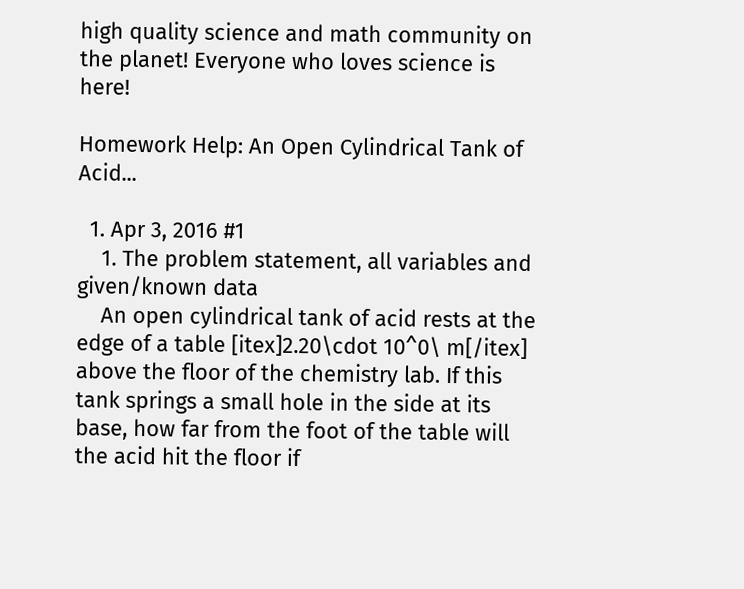high quality science and math community on the planet! Everyone who loves science is here!

Homework Help: An Open Cylindrical Tank of Acid...

  1. Apr 3, 2016 #1
    1. The problem statement, all variables and given/known data
    An open cylindrical tank of acid rests at the edge of a table [itex]2.20\cdot 10^0\ m[/itex] above the floor of the chemistry lab. If this tank springs a small hole in the side at its base, how far from the foot of the table will the acid hit the floor if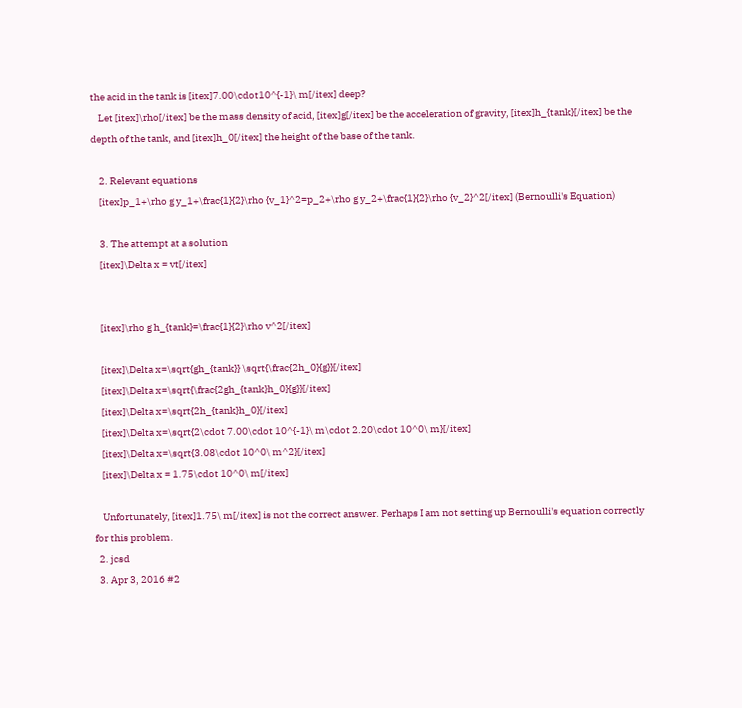the acid in the tank is [itex]7.00\cdot10^{-1}\ m[/itex] deep?
    Let [itex]\rho[/itex] be the mass density of acid, [itex]g[/itex] be the acceleration of gravity, [itex]h_{tank}[/itex] be the depth of the tank, and [itex]h_0[/itex] the height of the base of the tank.

    2. Relevant equations
    [itex]p_1+\rho g y_1+\frac{1}{2}\rho {v_1}^2=p_2+\rho g y_2+\frac{1}{2}\rho {v_2}^2[/itex] (Bernoulli's Equation)

    3. The attempt at a solution
    [itex]\Delta x = vt[/itex]


    [itex]\rho g h_{tank}=\frac{1}{2}\rho v^2[/itex]

    [itex]\Delta x=\sqrt{gh_{tank}} \sqrt{\frac{2h_0}{g}}[/itex]
    [itex]\Delta x=\sqrt{\frac{2gh_{tank}h_0}{g}}[/itex]
    [itex]\Delta x=\sqrt{2h_{tank}h_0}[/itex]
    [itex]\Delta x=\sqrt{2\cdot 7.00\cdot 10^{-1}\ m\cdot 2.20\cdot 10^0\ m}[/itex]
    [itex]\Delta x=\sqrt{3.08\cdot 10^0\ m^2}[/itex]
    [itex]\Delta x = 1.75\cdot 10^0\ m[/itex]

    Unfortunately, [itex]1.75\ m[/itex] is not the correct answer. Perhaps I am not setting up Bernoulli's equation correctly for this problem.
  2. jcsd
  3. Apr 3, 2016 #2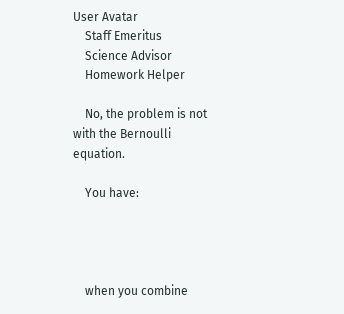User Avatar
    Staff Emeritus
    Science Advisor
    Homework Helper

    No, the problem is not with the Bernoulli equation.

    You have:




    when you combine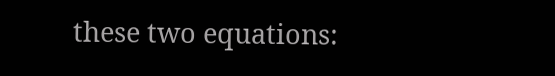these two equations: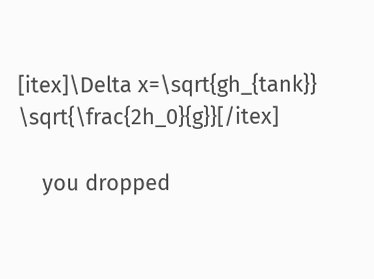[itex]\Delta x=\sqrt{gh_{tank}} \sqrt{\frac{2h_0}{g}}[/itex]

    you dropped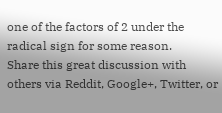one of the factors of 2 under the radical sign for some reason.
Share this great discussion with others via Reddit, Google+, Twitter, or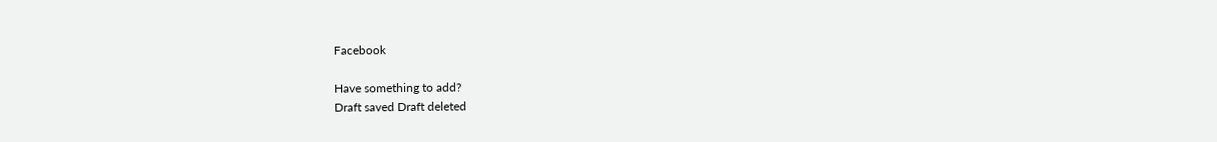Facebook

Have something to add?
Draft saved Draft deleted